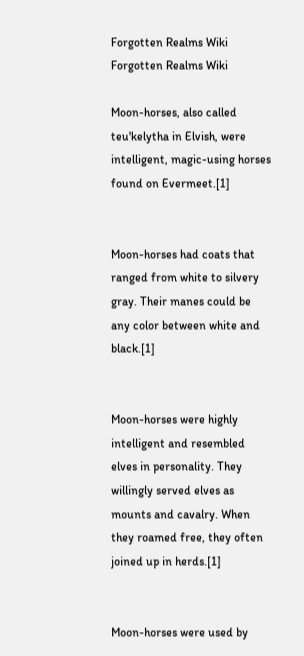Forgotten Realms Wiki
Forgotten Realms Wiki

Moon-horses, also called teu'kelytha in Elvish, were intelligent, magic-using horses found on Evermeet.[1]


Moon-horses had coats that ranged from white to silvery gray. Their manes could be any color between white and black.[1]


Moon-horses were highly intelligent and resembled elves in personality. They willingly served elves as mounts and cavalry. When they roamed free, they often joined up in herds.[1]


Moon-horses were used by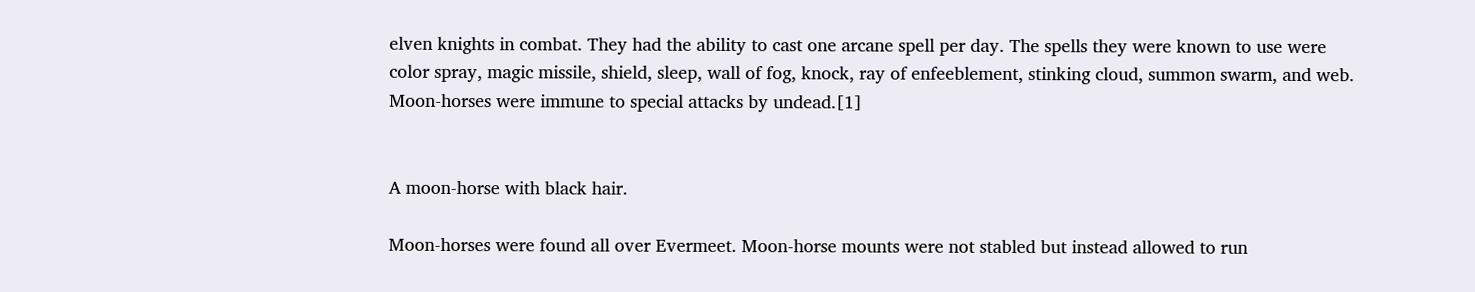elven knights in combat. They had the ability to cast one arcane spell per day. The spells they were known to use were color spray, magic missile, shield, sleep, wall of fog, knock, ray of enfeeblement, stinking cloud, summon swarm, and web. Moon-horses were immune to special attacks by undead.[1]


A moon-horse with black hair.

Moon-horses were found all over Evermeet. Moon-horse mounts were not stabled but instead allowed to run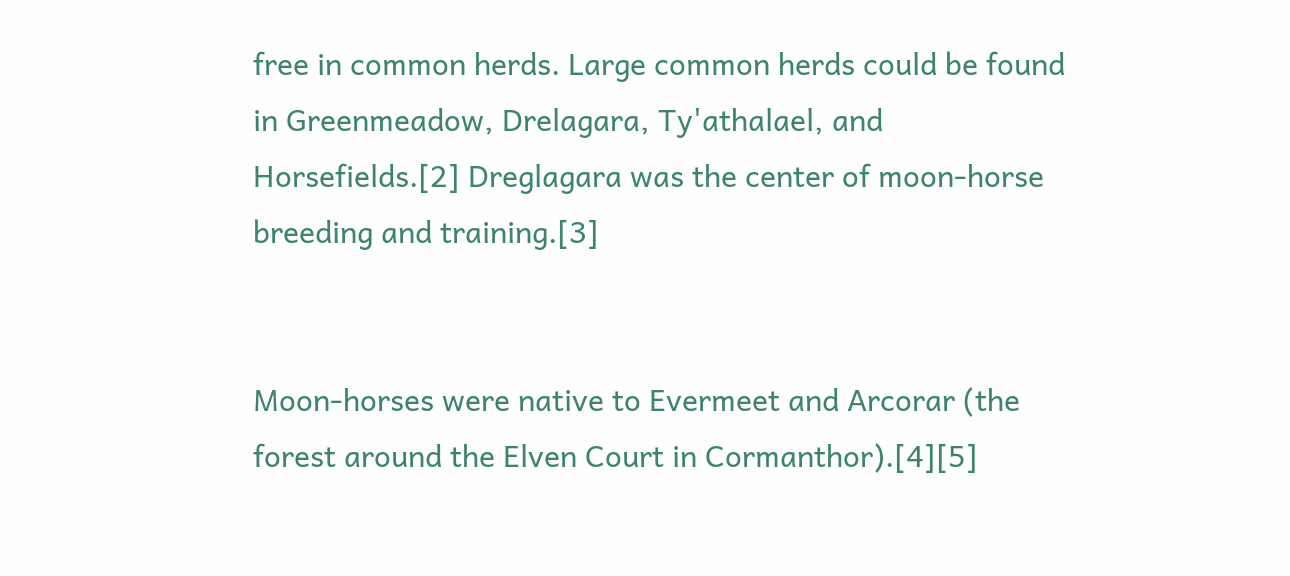free in common herds. Large common herds could be found in Greenmeadow, Drelagara, Ty'athalael, and Horsefields.[2] Dreglagara was the center of moon-horse breeding and training.[3]


Moon-horses were native to Evermeet and Arcorar (the forest around the Elven Court in Cormanthor).[4][5]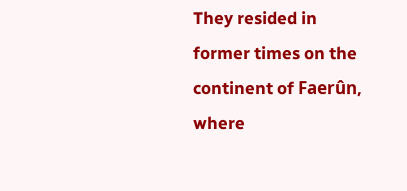They resided in former times on the continent of Faerûn, where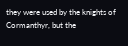they were used by the knights of Cormanthyr, but the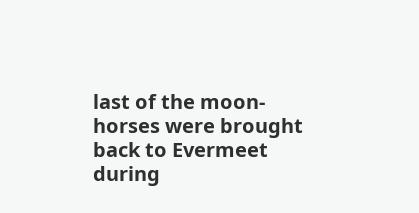last of the moon-horses were brought back to Evermeet during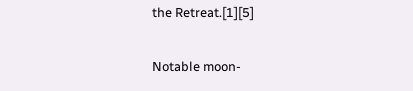the Retreat.[1][5]

Notable moon-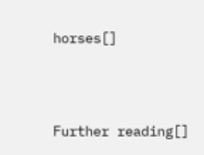horses[]




Further reading[]